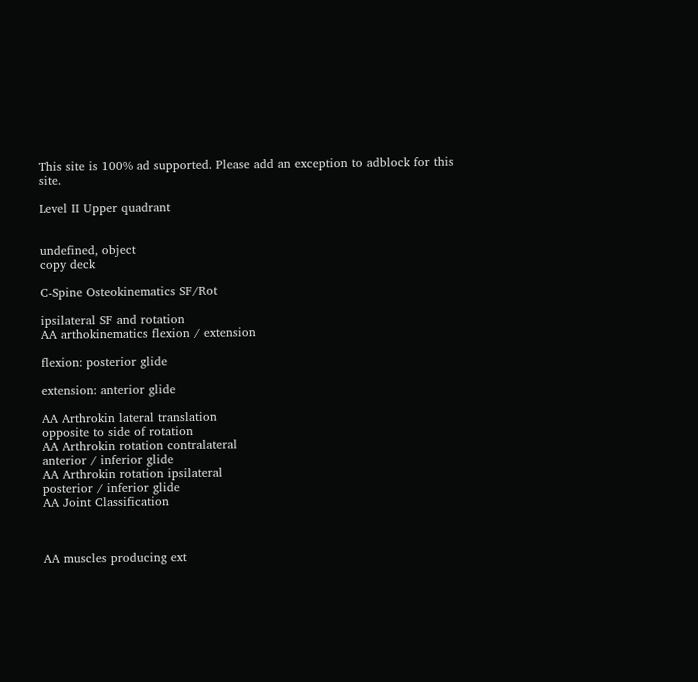This site is 100% ad supported. Please add an exception to adblock for this site.

Level II Upper quadrant


undefined, object
copy deck

C-Spine Osteokinematics SF/Rot

ipsilateral SF and rotation
AA arthokinematics flexion / extension

flexion: posterior glide

extension: anterior glide

AA Arthrokin lateral translation
opposite to side of rotation
AA Arthrokin rotation contralateral
anterior / inferior glide
AA Arthrokin rotation ipsilateral
posterior / inferior glide
AA Joint Classification



AA muscles producing ext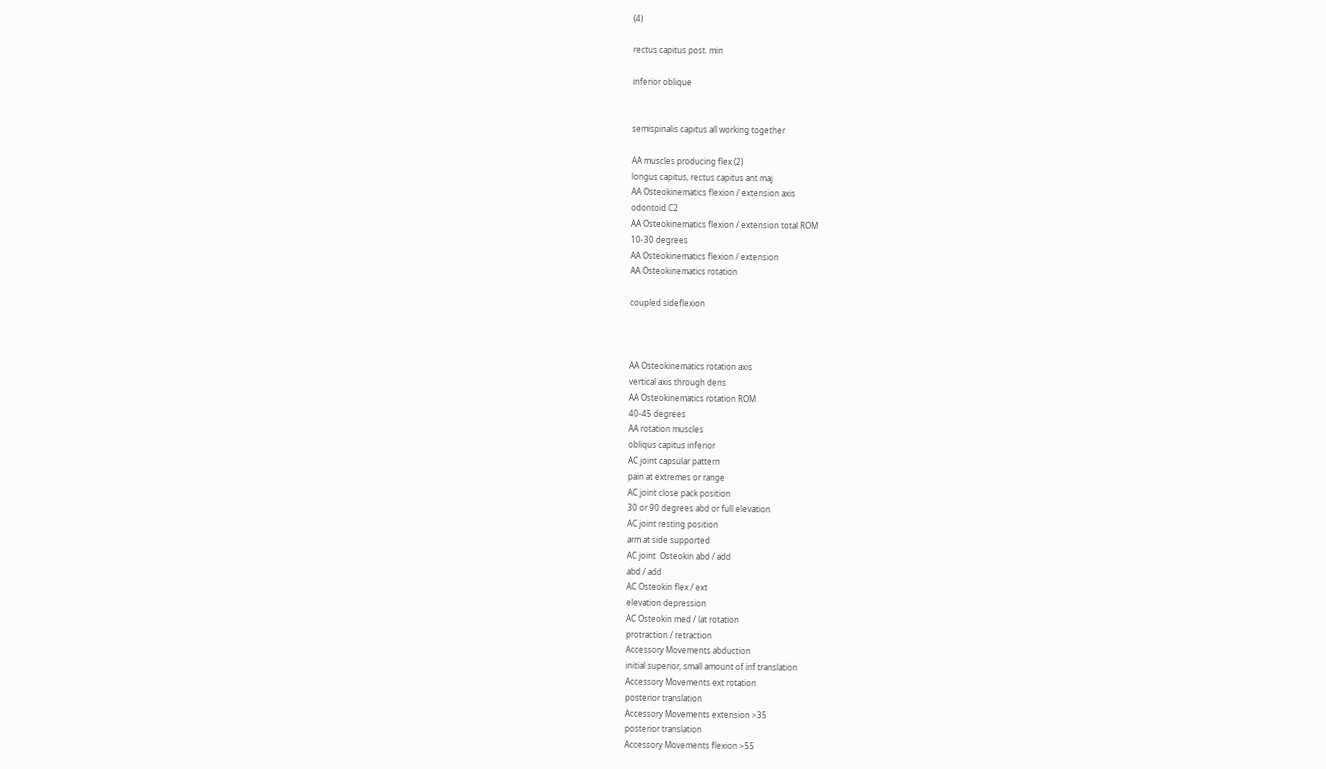(4)

rectus capitus post. min

inferior oblique


semispinalis capitus all working together

AA muscles producing flex (2)
longus capitus, rectus capitus ant maj
AA Osteokinematics flexion / extension axis
odontoid C2
AA Osteokinematics flexion / extension total ROM
10-30 degrees
AA Osteokinematics flexion / extension
AA Osteokinematics rotation

coupled sideflexion



AA Osteokinematics rotation axis
vertical axis through dens
AA Osteokinematics rotation ROM
40-45 degrees
AA rotation muscles
obliqus capitus inferior
AC joint capsular pattern
pain at extremes or range
AC joint close pack position
30 or 90 degrees abd or full elevation
AC joint resting position
arm at side supported
AC joint  Osteokin abd / add
abd / add
AC Osteokin flex / ext
elevation depression
AC Osteokin med / lat rotation
protraction / retraction
Accessory Movements abduction
initial superior, small amount of inf translation
Accessory Movements ext rotation
posterior translation
Accessory Movements extension >35
posterior translation
Accessory Movements flexion >55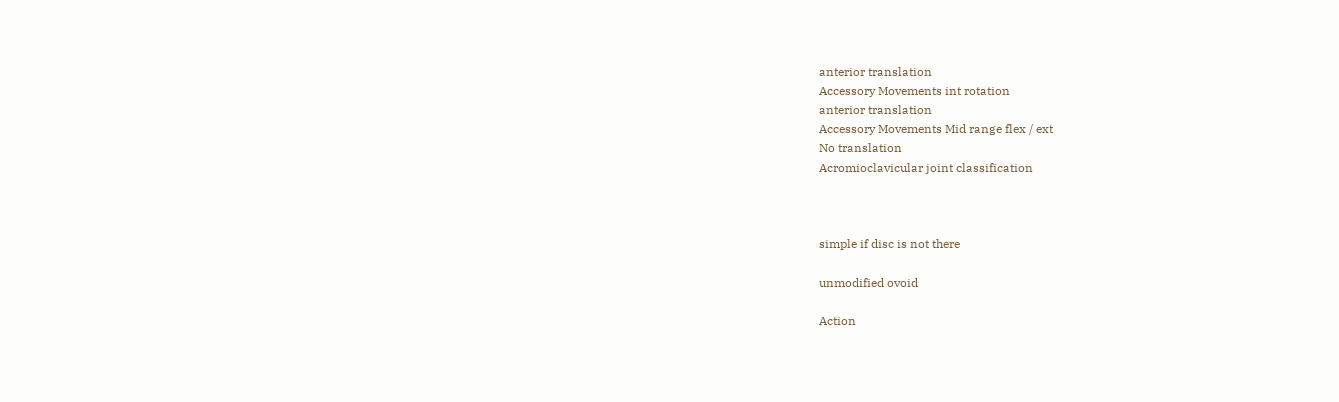anterior translation
Accessory Movements int rotation
anterior translation
Accessory Movements Mid range flex / ext
No translation
Acromioclavicular joint classification



simple if disc is not there

unmodified ovoid

Action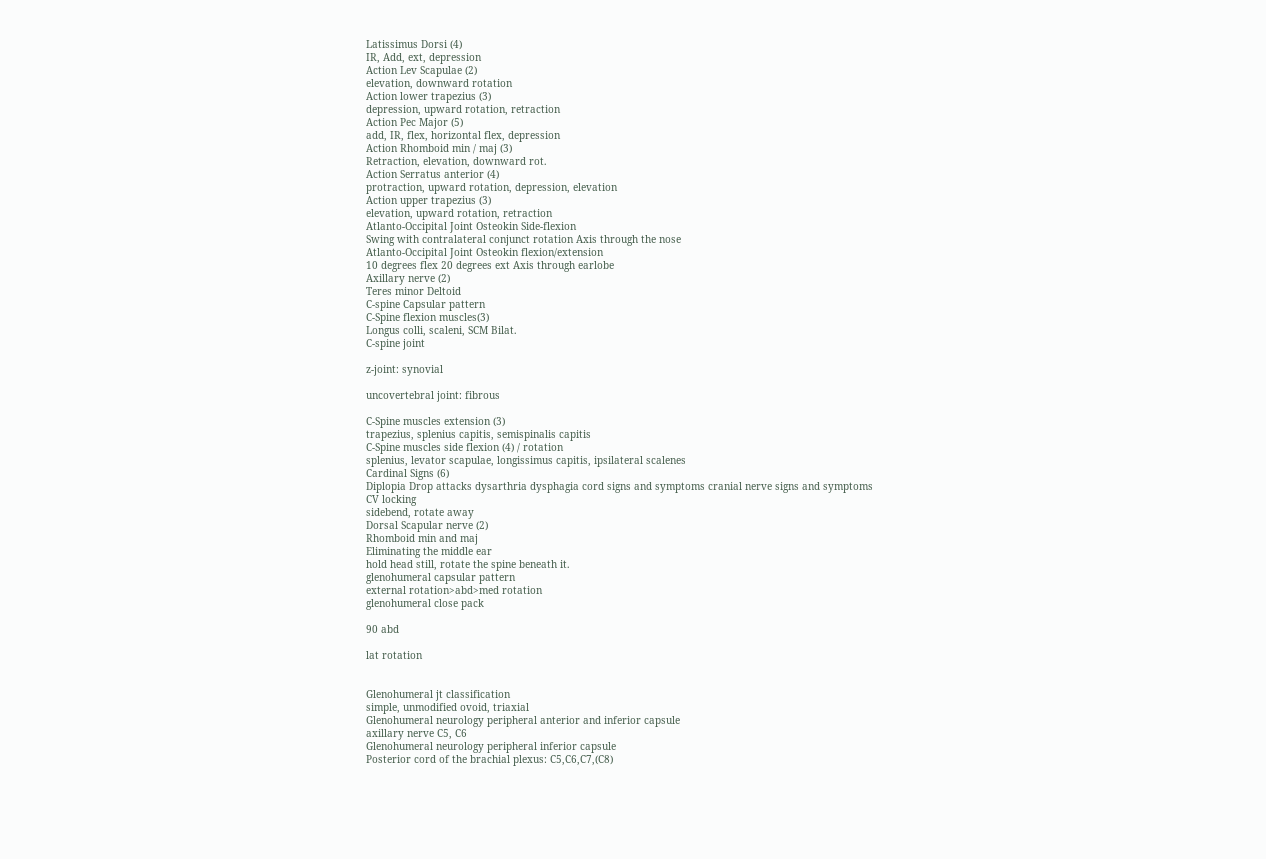Latissimus Dorsi (4)
IR, Add, ext, depression
Action Lev Scapulae (2)
elevation, downward rotation
Action lower trapezius (3)
depression, upward rotation, retraction
Action Pec Major (5)
add, IR, flex, horizontal flex, depression
Action Rhomboid min / maj (3)
Retraction, elevation, downward rot.
Action Serratus anterior (4)
protraction, upward rotation, depression, elevation
Action upper trapezius (3)
elevation, upward rotation, retraction
Atlanto-Occipital Joint Osteokin Side-flexion
Swing with contralateral conjunct rotation Axis through the nose
Atlanto-Occipital Joint Osteokin flexion/extension
10 degrees flex 20 degrees ext Axis through earlobe
Axillary nerve (2)
Teres minor Deltoid
C-spine Capsular pattern
C-Spine flexion muscles(3)
Longus colli, scaleni, SCM Bilat.
C-spine joint

z-joint: synovial

uncovertebral joint: fibrous

C-Spine muscles extension (3)
trapezius, splenius capitis, semispinalis capitis
C-Spine muscles side flexion (4) / rotation
splenius, levator scapulae, longissimus capitis, ipsilateral scalenes
Cardinal Signs (6)
Diplopia Drop attacks dysarthria dysphagia cord signs and symptoms cranial nerve signs and symptoms
CV locking
sidebend, rotate away
Dorsal Scapular nerve (2)
Rhomboid min and maj
Eliminating the middle ear
hold head still, rotate the spine beneath it.
glenohumeral capsular pattern
external rotation>abd>med rotation
glenohumeral close pack

90 abd

lat rotation


Glenohumeral jt classification
simple, unmodified ovoid, triaxial
Glenohumeral neurology peripheral anterior and inferior capsule
axillary nerve C5, C6
Glenohumeral neurology peripheral inferior capsule
Posterior cord of the brachial plexus: C5,C6,C7,(C8)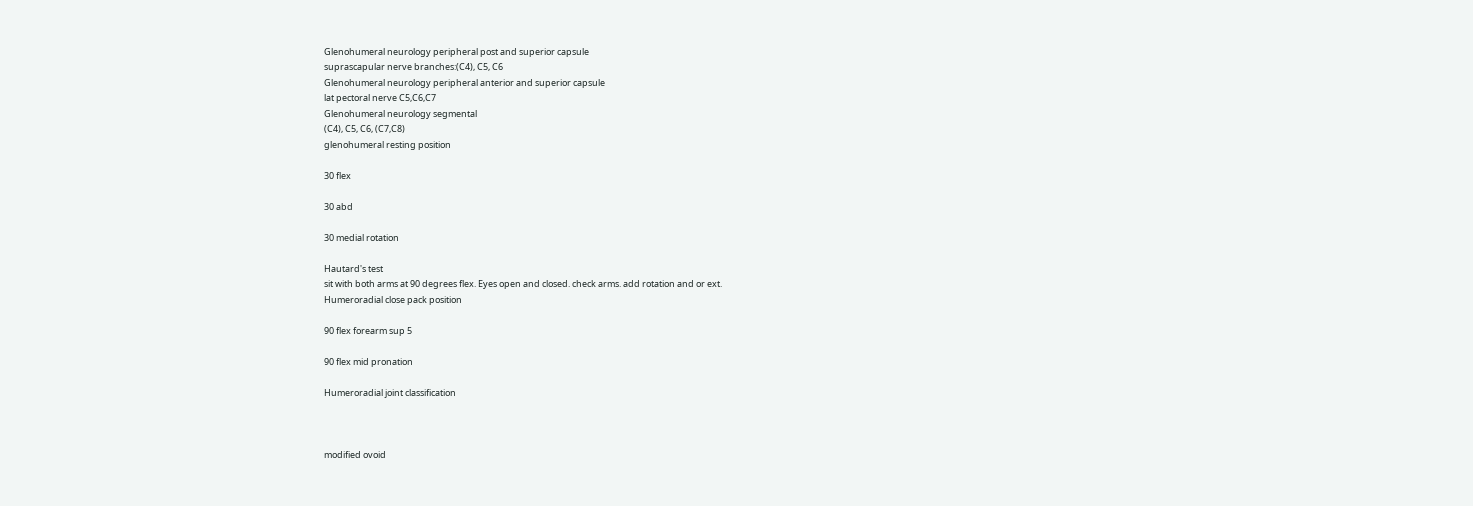Glenohumeral neurology peripheral post and superior capsule
suprascapular nerve branches:(C4), C5, C6
Glenohumeral neurology peripheral anterior and superior capsule
lat pectoral nerve C5,C6,C7
Glenohumeral neurology segmental
(C4), C5, C6, (C7,C8)
glenohumeral resting position

30 flex

30 abd

30 medial rotation

Hautard's test
sit with both arms at 90 degrees flex. Eyes open and closed. check arms. add rotation and or ext.
Humeroradial close pack position

90 flex forearm sup 5

90 flex mid pronation

Humeroradial joint classification



modified ovoid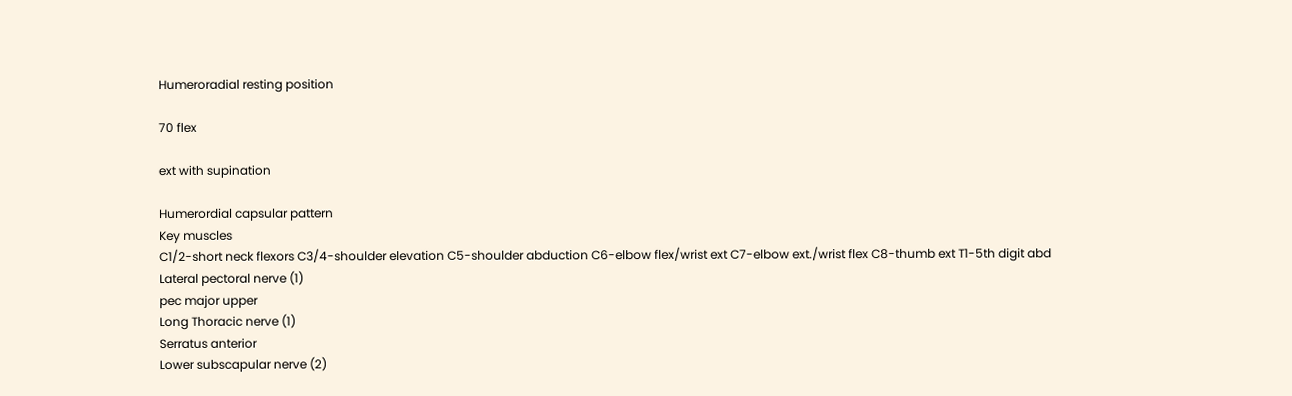Humeroradial resting position

70 flex

ext with supination

Humerordial capsular pattern
Key muscles
C1/2-short neck flexors C3/4-shoulder elevation C5-shoulder abduction C6-elbow flex/wrist ext C7-elbow ext./wrist flex C8-thumb ext T1-5th digit abd
Lateral pectoral nerve (1)
pec major upper
Long Thoracic nerve (1)
Serratus anterior
Lower subscapular nerve (2)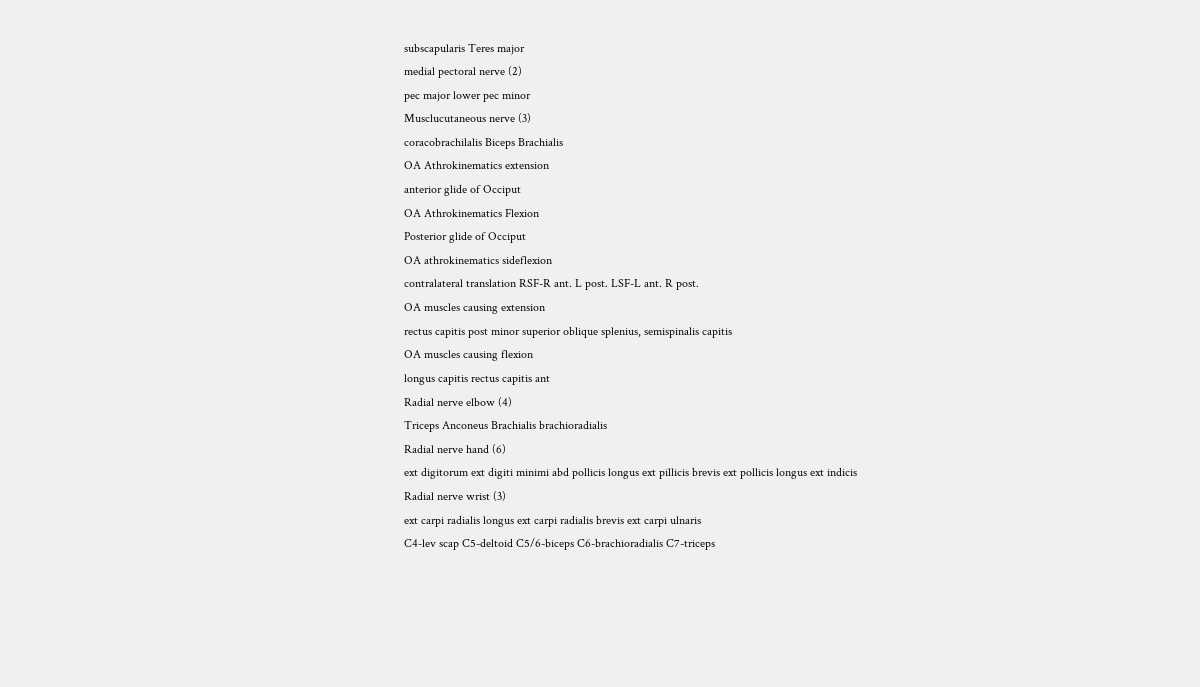subscapularis Teres major
medial pectoral nerve (2)
pec major lower pec minor
Musclucutaneous nerve (3)
coracobrachilalis Biceps Brachialis
OA Athrokinematics extension
anterior glide of Occiput
OA Athrokinematics Flexion
Posterior glide of Occiput
OA athrokinematics sideflexion
contralateral translation RSF-R ant. L post. LSF-L ant. R post.
OA muscles causing extension
rectus capitis post minor superior oblique splenius, semispinalis capitis
OA muscles causing flexion
longus capitis rectus capitis ant
Radial nerve elbow (4)
Triceps Anconeus Brachialis brachioradialis
Radial nerve hand (6)
ext digitorum ext digiti minimi abd pollicis longus ext pillicis brevis ext pollicis longus ext indicis
Radial nerve wrist (3)
ext carpi radialis longus ext carpi radialis brevis ext carpi ulnaris
C4-lev scap C5-deltoid C5/6-biceps C6-brachioradialis C7-triceps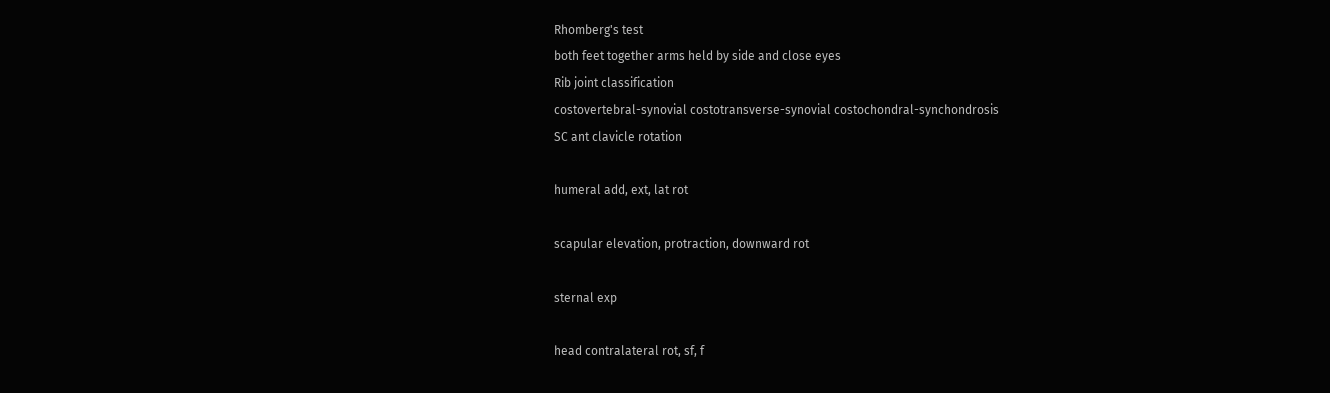Rhomberg's test
both feet together arms held by side and close eyes
Rib joint classification
costovertebral-synovial costotransverse-synovial costochondral-synchondrosis
SC ant clavicle rotation

humeral add, ext, lat rot

scapular elevation, protraction, downward rot

sternal exp

head contralateral rot, sf, f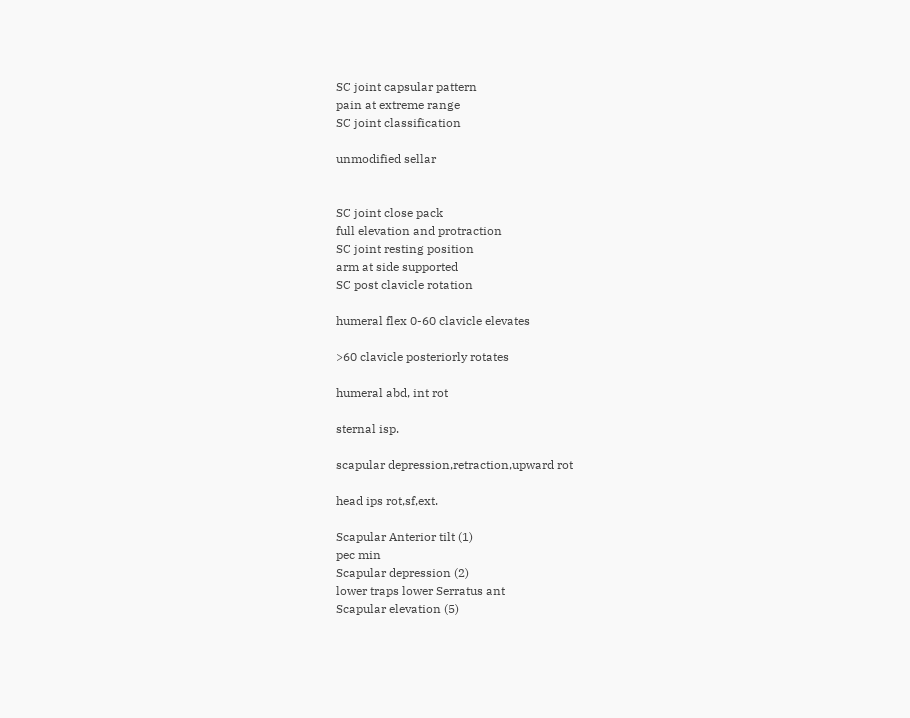SC joint capsular pattern
pain at extreme range
SC joint classification

unmodified sellar


SC joint close pack
full elevation and protraction
SC joint resting position
arm at side supported
SC post clavicle rotation

humeral flex 0-60 clavicle elevates

>60 clavicle posteriorly rotates

humeral abd, int rot

sternal isp.

scapular depression,retraction,upward rot

head ips rot,sf,ext.

Scapular Anterior tilt (1)
pec min
Scapular depression (2)
lower traps lower Serratus ant
Scapular elevation (5)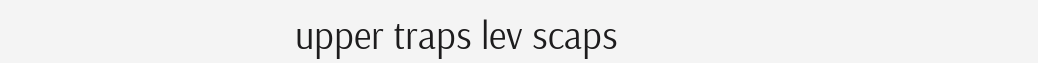upper traps lev scaps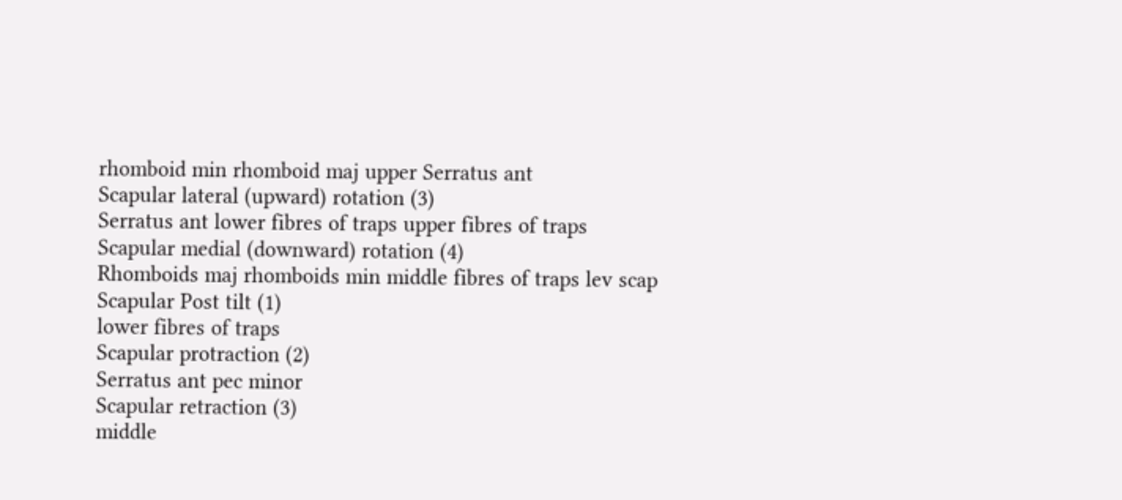rhomboid min rhomboid maj upper Serratus ant
Scapular lateral (upward) rotation (3)
Serratus ant lower fibres of traps upper fibres of traps
Scapular medial (downward) rotation (4)
Rhomboids maj rhomboids min middle fibres of traps lev scap
Scapular Post tilt (1)
lower fibres of traps
Scapular protraction (2)
Serratus ant pec minor
Scapular retraction (3)
middle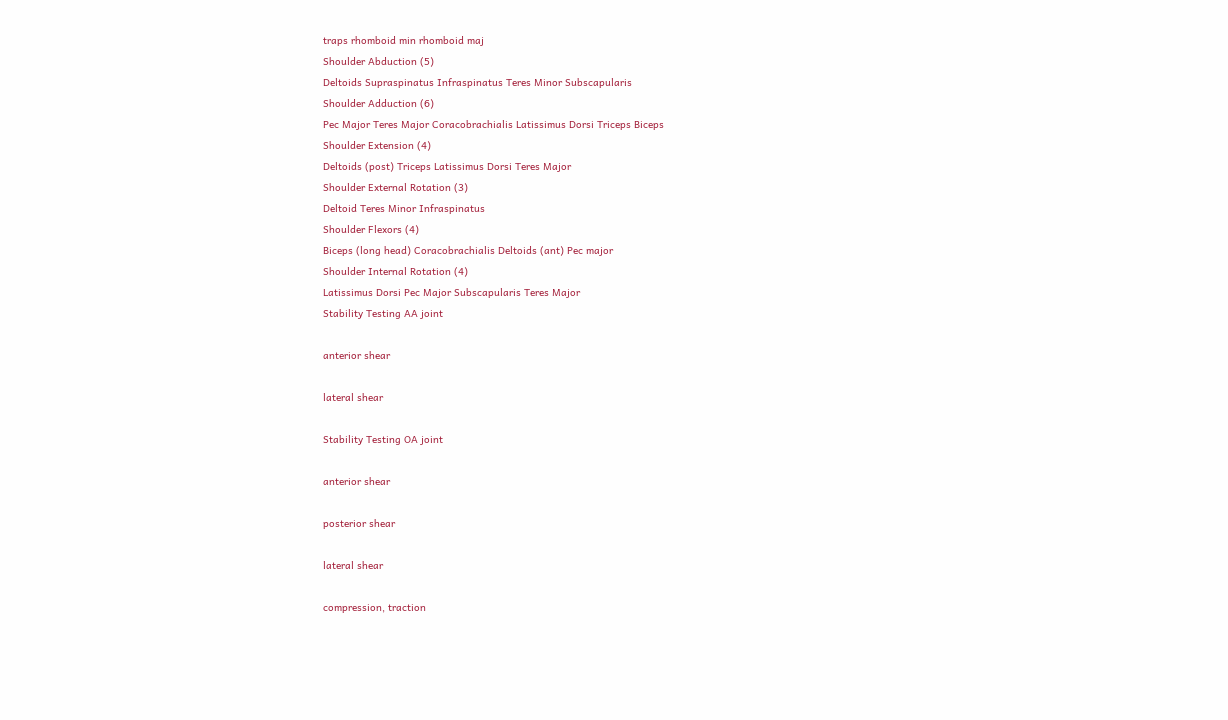traps rhomboid min rhomboid maj
Shoulder Abduction (5)
Deltoids Supraspinatus Infraspinatus Teres Minor Subscapularis
Shoulder Adduction (6)
Pec Major Teres Major Coracobrachialis Latissimus Dorsi Triceps Biceps
Shoulder Extension (4)
Deltoids (post) Triceps Latissimus Dorsi Teres Major
Shoulder External Rotation (3)
Deltoid Teres Minor Infraspinatus
Shoulder Flexors (4)
Biceps (long head) Coracobrachialis Deltoids (ant) Pec major
Shoulder Internal Rotation (4)
Latissimus Dorsi Pec Major Subscapularis Teres Major
Stability Testing AA joint

anterior shear

lateral shear

Stability Testing OA joint

anterior shear

posterior shear

lateral shear

compression, traction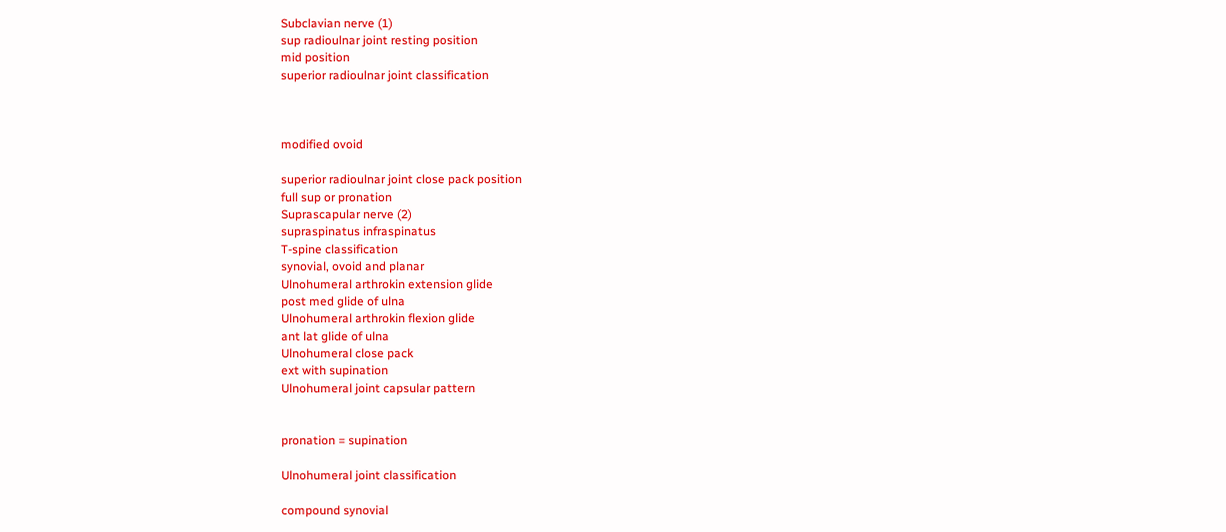Subclavian nerve (1)
sup radioulnar joint resting position
mid position
superior radioulnar joint classification



modified ovoid

superior radioulnar joint close pack position
full sup or pronation
Suprascapular nerve (2)
supraspinatus infraspinatus
T-spine classification
synovial, ovoid and planar
Ulnohumeral arthrokin extension glide
post med glide of ulna
Ulnohumeral arthrokin flexion glide
ant lat glide of ulna
Ulnohumeral close pack
ext with supination
Ulnohumeral joint capsular pattern


pronation = supination

Ulnohumeral joint classification

compound synovial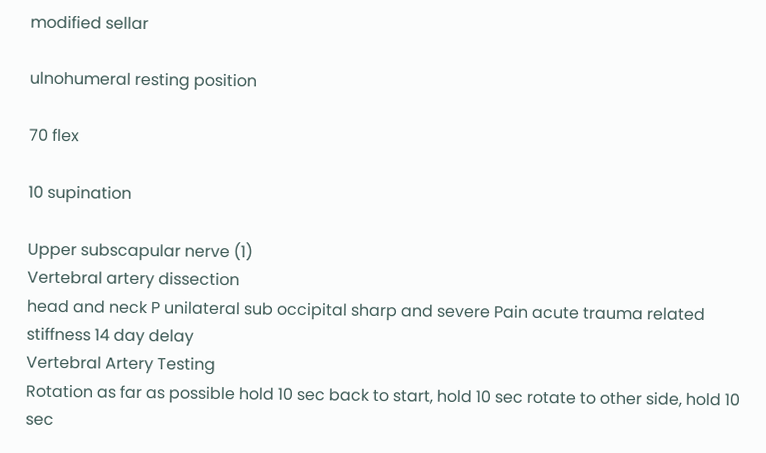modified sellar

ulnohumeral resting position

70 flex

10 supination

Upper subscapular nerve (1)
Vertebral artery dissection
head and neck P unilateral sub occipital sharp and severe Pain acute trauma related stiffness 14 day delay
Vertebral Artery Testing
Rotation as far as possible hold 10 sec back to start, hold 10 sec rotate to other side, hold 10 sec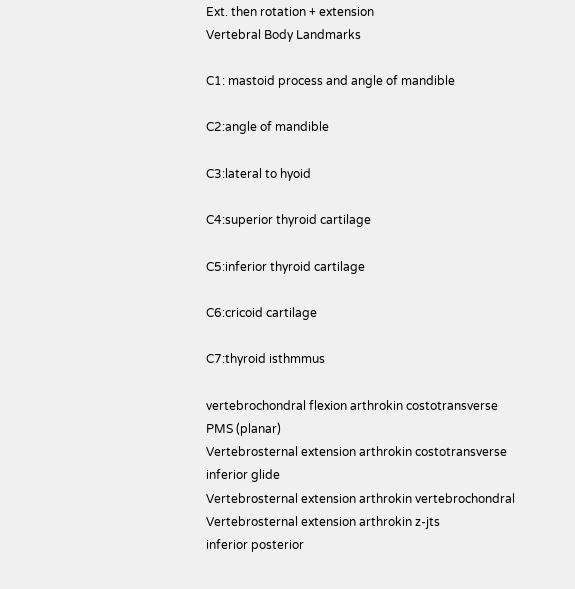Ext. then rotation + extension
Vertebral Body Landmarks

C1: mastoid process and angle of mandible

C2:angle of mandible

C3:lateral to hyoid

C4:superior thyroid cartilage

C5:inferior thyroid cartilage

C6:cricoid cartilage

C7:thyroid isthmmus

vertebrochondral flexion arthrokin costotransverse
PMS (planar)
Vertebrosternal extension arthrokin costotransverse
inferior glide
Vertebrosternal extension arthrokin vertebrochondral
Vertebrosternal extension arthrokin z-jts
inferior posterior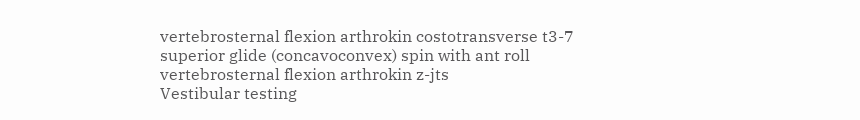vertebrosternal flexion arthrokin costotransverse t3-7
superior glide (concavoconvex) spin with ant roll
vertebrosternal flexion arthrokin z-jts
Vestibular testing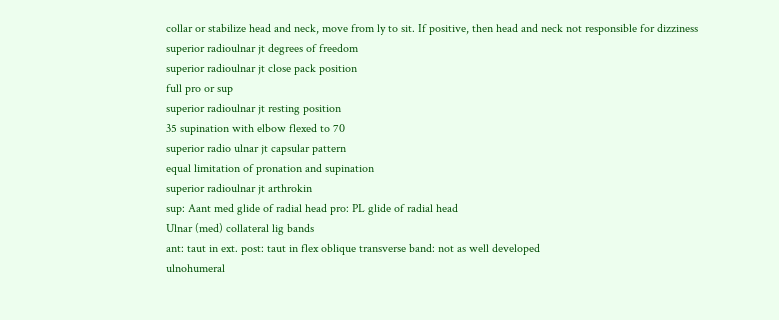collar or stabilize head and neck, move from ly to sit. If positive, then head and neck not responsible for dizziness
superior radioulnar jt degrees of freedom
superior radioulnar jt close pack position
full pro or sup
superior radioulnar jt resting position
35 supination with elbow flexed to 70
superior radio ulnar jt capsular pattern
equal limitation of pronation and supination
superior radioulnar jt arthrokin
sup: Aant med glide of radial head pro: PL glide of radial head
Ulnar (med) collateral lig bands
ant: taut in ext. post: taut in flex oblique transverse band: not as well developed
ulnohumeral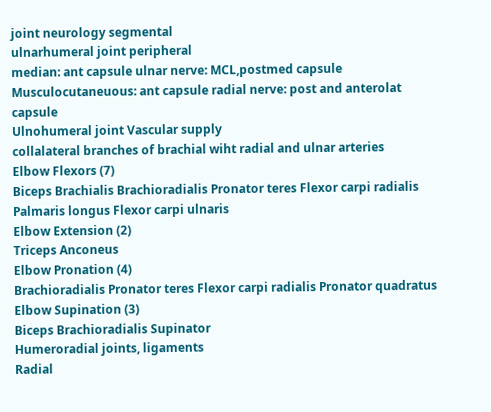joint neurology segmental
ulnarhumeral joint peripheral
median: ant capsule ulnar nerve: MCL,postmed capsule Musculocutaneuous: ant capsule radial nerve: post and anterolat capsule
Ulnohumeral joint Vascular supply
collalateral branches of brachial wiht radial and ulnar arteries
Elbow Flexors (7)
Biceps Brachialis Brachioradialis Pronator teres Flexor carpi radialis Palmaris longus Flexor carpi ulnaris
Elbow Extension (2)
Triceps Anconeus
Elbow Pronation (4)
Brachioradialis Pronator teres Flexor carpi radialis Pronator quadratus
Elbow Supination (3)
Biceps Brachioradialis Supinator
Humeroradial joints, ligaments
Radial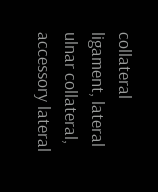collateral ligament, lateral ulnar collateral, accessory lateral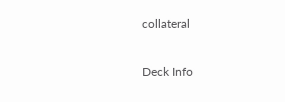collateral

Deck Info